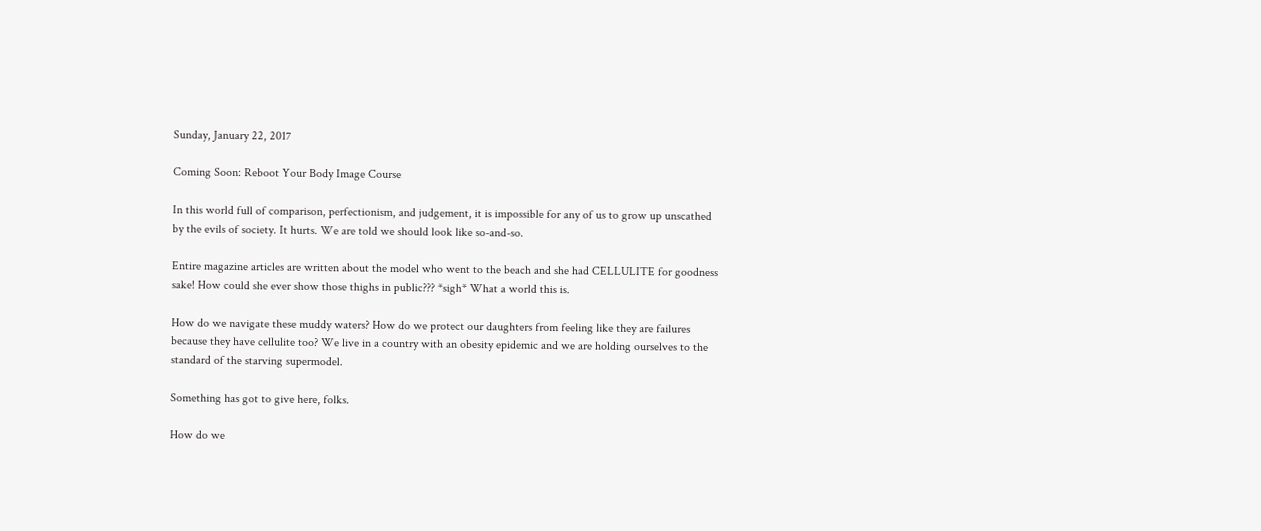Sunday, January 22, 2017

Coming Soon: Reboot Your Body Image Course

In this world full of comparison, perfectionism, and judgement, it is impossible for any of us to grow up unscathed by the evils of society. It hurts. We are told we should look like so-and-so.

Entire magazine articles are written about the model who went to the beach and she had CELLULITE for goodness sake! How could she ever show those thighs in public??? *sigh* What a world this is.

How do we navigate these muddy waters? How do we protect our daughters from feeling like they are failures because they have cellulite too? We live in a country with an obesity epidemic and we are holding ourselves to the standard of the starving supermodel.

Something has got to give here, folks.

How do we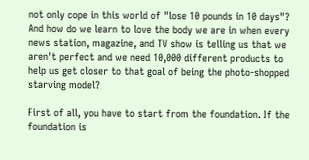not only cope in this world of "lose 10 pounds in 10 days"? And how do we learn to love the body we are in when every news station, magazine, and TV show is telling us that we aren't perfect and we need 10,000 different products to help us get closer to that goal of being the photo-shopped starving model?

First of all, you have to start from the foundation. If the foundation is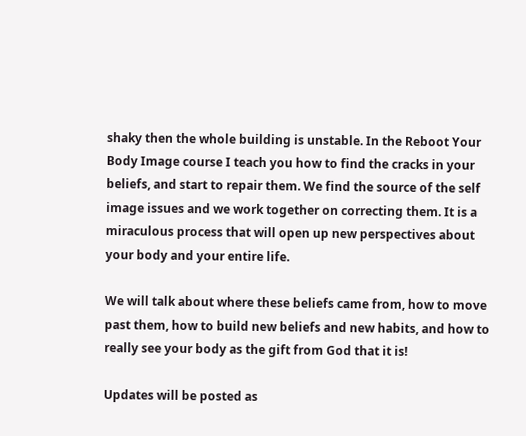shaky then the whole building is unstable. In the Reboot Your Body Image course I teach you how to find the cracks in your beliefs, and start to repair them. We find the source of the self image issues and we work together on correcting them. It is a miraculous process that will open up new perspectives about your body and your entire life.

We will talk about where these beliefs came from, how to move past them, how to build new beliefs and new habits, and how to really see your body as the gift from God that it is!

Updates will be posted as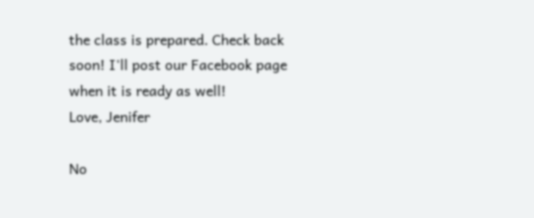the class is prepared. Check back soon! I'll post our Facebook page when it is ready as well!
Love, Jenifer

No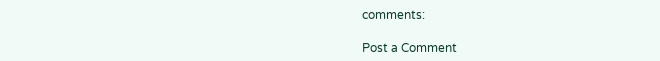comments:

Post a Comment